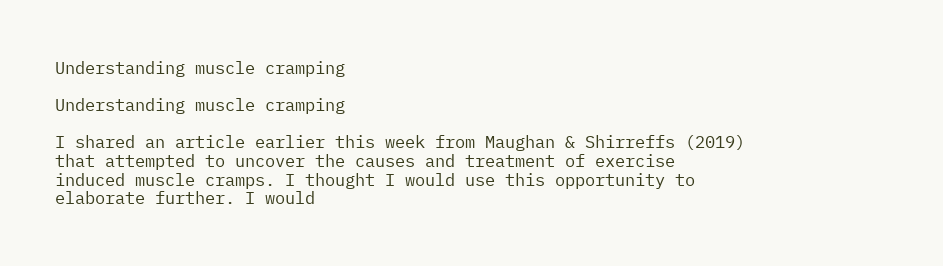Understanding muscle cramping

Understanding muscle cramping

I shared an article earlier this week from Maughan & Shirreffs (2019) that attempted to uncover the causes and treatment of exercise induced muscle cramps. I thought I would use this opportunity to elaborate further. I would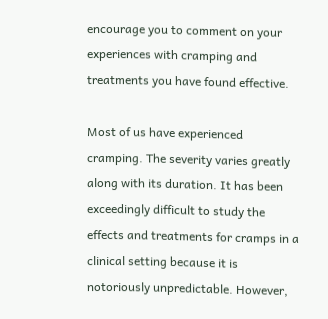encourage you to comment on your experiences with cramping and treatments you have found effective.

Most of us have experienced cramping. The severity varies greatly along with its duration. It has been exceedingly difficult to study the effects and treatments for cramps in a clinical setting because it is notoriously unpredictable. However,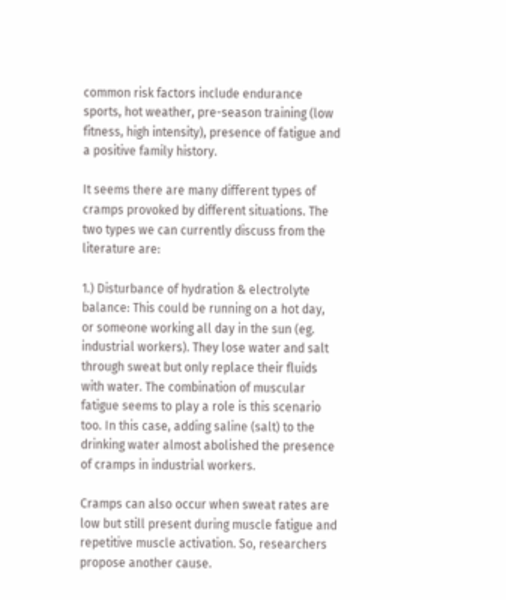common risk factors include endurance sports, hot weather, pre-season training (low fitness, high intensity), presence of fatigue and a positive family history.

It seems there are many different types of cramps provoked by different situations. The two types we can currently discuss from the literature are:

1.) Disturbance of hydration & electrolyte balance: This could be running on a hot day, or someone working all day in the sun (eg. industrial workers). They lose water and salt through sweat but only replace their fluids with water. The combination of muscular fatigue seems to play a role is this scenario too. In this case, adding saline (salt) to the drinking water almost abolished the presence of cramps in industrial workers.

Cramps can also occur when sweat rates are low but still present during muscle fatigue and repetitive muscle activation. So, researchers propose another cause.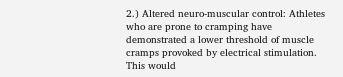2.) Altered neuro-muscular control: Athletes who are prone to cramping have demonstrated a lower threshold of muscle cramps provoked by electrical stimulation. This would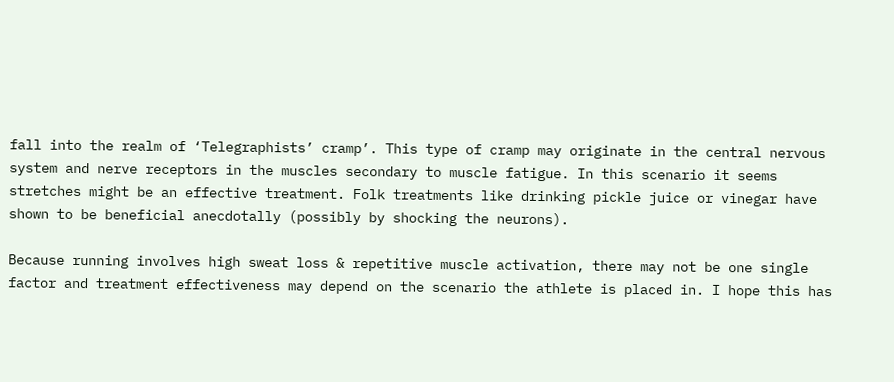fall into the realm of ‘Telegraphists’ cramp’. This type of cramp may originate in the central nervous system and nerve receptors in the muscles secondary to muscle fatigue. In this scenario it seems stretches might be an effective treatment. Folk treatments like drinking pickle juice or vinegar have shown to be beneficial anecdotally (possibly by shocking the neurons).

Because running involves high sweat loss & repetitive muscle activation, there may not be one single factor and treatment effectiveness may depend on the scenario the athlete is placed in. I hope this has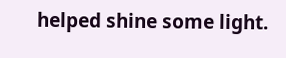helped shine some light.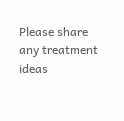Please share any treatment ideas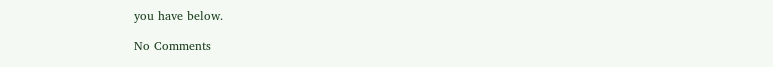you have below.

No Comments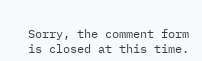Sorry, the comment form is closed at this time.